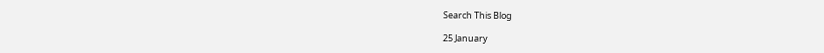Search This Blog

25 January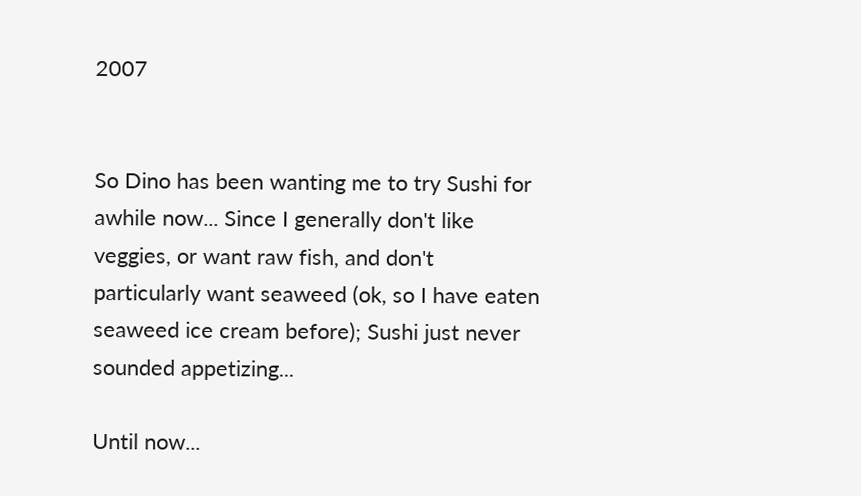2007


So Dino has been wanting me to try Sushi for awhile now... Since I generally don't like veggies, or want raw fish, and don't particularly want seaweed (ok, so I have eaten seaweed ice cream before); Sushi just never sounded appetizing...

Until now...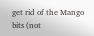get rid of the Mango bits (not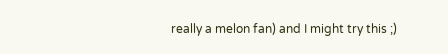really a melon fan) and I might try this ;)